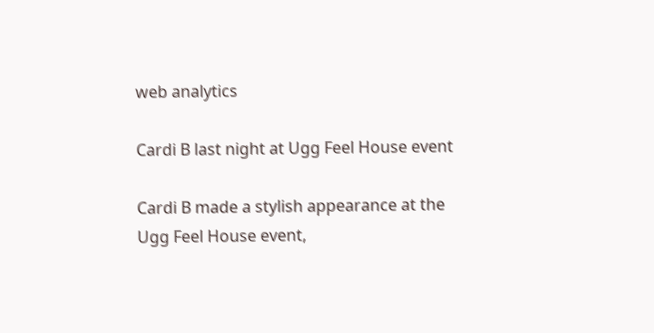web analytics

Cardi B last night at Ugg Feel House event

Cardi B made a stylish appearance at the Ugg Feel House event,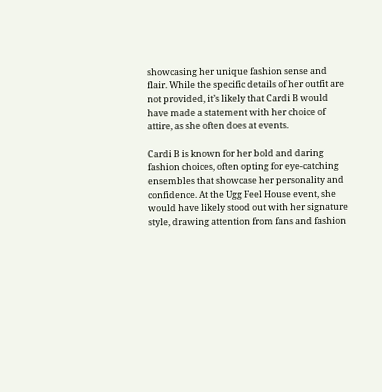showcasing her unique fashion sense and flair. While the specific details of her outfit are not provided, it’s likely that Cardi B would have made a statement with her choice of attire, as she often does at events.

Cardi B is known for her bold and daring fashion choices, often opting for eye-catching ensembles that showcase her personality and confidence. At the Ugg Feel House event, she would have likely stood out with her signature style, drawing attention from fans and fashion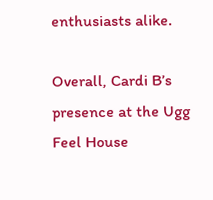enthusiasts alike.

Overall, Cardi B’s presence at the Ugg Feel House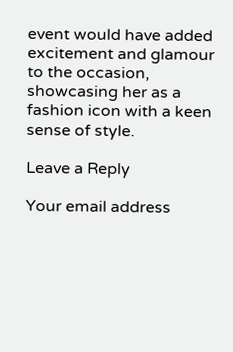event would have added excitement and glamour to the occasion, showcasing her as a fashion icon with a keen sense of style.

Leave a Reply

Your email address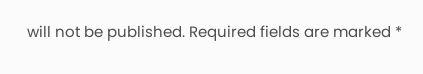will not be published. Required fields are marked *